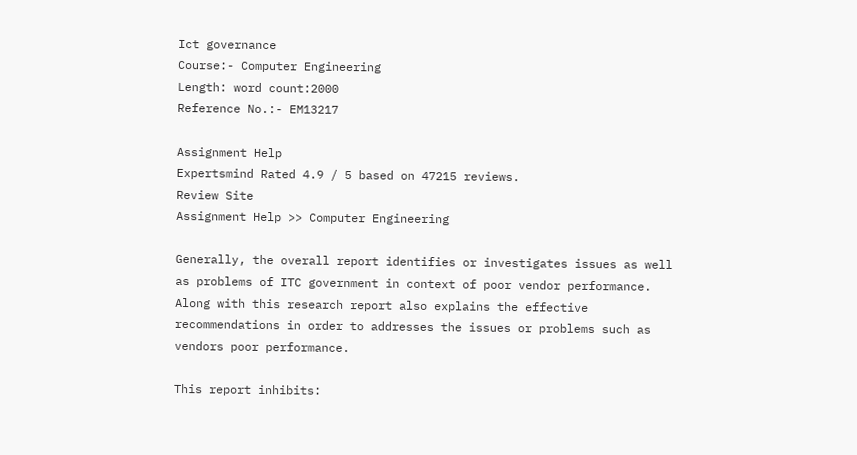Ict governance
Course:- Computer Engineering
Length: word count:2000
Reference No.:- EM13217

Assignment Help
Expertsmind Rated 4.9 / 5 based on 47215 reviews.
Review Site
Assignment Help >> Computer Engineering

Generally, the overall report identifies or investigates issues as well as problems of ITC government in context of poor vendor performance. Along with this research report also explains the effective recommendations in order to addresses the issues or problems such as vendors poor performance.

This report inhibits: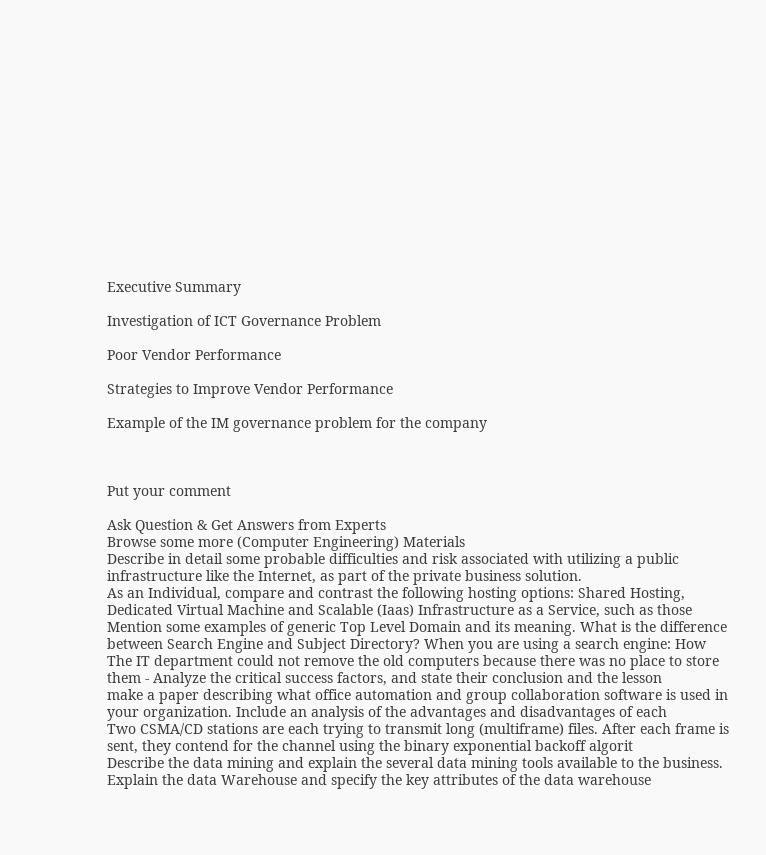Executive Summary

Investigation of ICT Governance Problem

Poor Vendor Performance

Strategies to Improve Vendor Performance

Example of the IM governance problem for the company



Put your comment

Ask Question & Get Answers from Experts
Browse some more (Computer Engineering) Materials
Describe in detail some probable difficulties and risk associated with utilizing a public infrastructure like the Internet, as part of the private business solution.
As an Individual, compare and contrast the following hosting options: Shared Hosting, Dedicated Virtual Machine and Scalable (Iaas) Infrastructure as a Service, such as those
Mention some examples of generic Top Level Domain and its meaning. What is the difference between Search Engine and Subject Directory? When you are using a search engine: How
The IT department could not remove the old computers because there was no place to store them - Analyze the critical success factors, and state their conclusion and the lesson
make a paper describing what office automation and group collaboration software is used in your organization. Include an analysis of the advantages and disadvantages of each
Two CSMA/CD stations are each trying to transmit long (multiframe) files. After each frame is sent, they contend for the channel using the binary exponential backoff algorit
Describe the data mining and explain the several data mining tools available to the business. Explain the data Warehouse and specify the key attributes of the data warehouse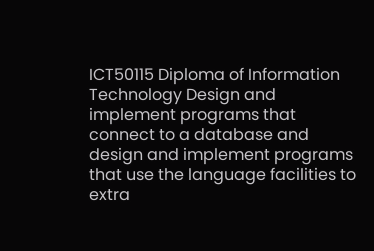ICT50115 Diploma of Information Technology Design and implement programs that connect to a database and design and implement programs that use the language facilities to extra